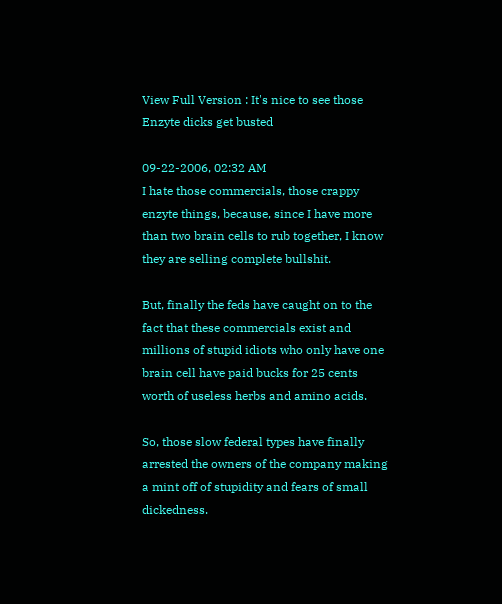View Full Version : It's nice to see those Enzyte dicks get busted

09-22-2006, 02:32 AM
I hate those commercials, those crappy enzyte things, because, since I have more than two brain cells to rub together, I know they are selling complete bullshit.

But, finally the feds have caught on to the fact that these commercials exist and millions of stupid idiots who only have one brain cell have paid bucks for 25 cents worth of useless herbs and amino acids.

So, those slow federal types have finally arrested the owners of the company making a mint off of stupidity and fears of small dickedness.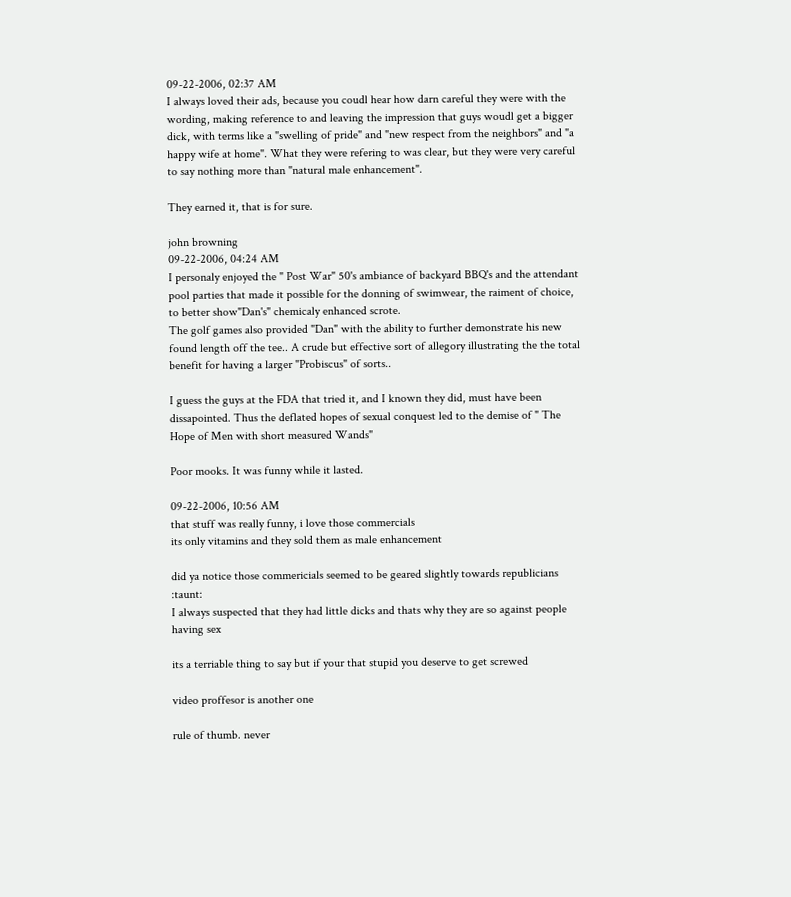09-22-2006, 02:37 AM
I always loved their ads, because you coudl hear how darn careful they were with the wording, making reference to and leaving the impression that guys woudl get a bigger dick, with terms like a "swelling of pride" and "new respect from the neighbors" and "a happy wife at home". What they were refering to was clear, but they were very careful to say nothing more than "natural male enhancement".

They earned it, that is for sure.

john browning
09-22-2006, 04:24 AM
I personaly enjoyed the " Post War" 50's ambiance of backyard BBQ's and the attendant pool parties that made it possible for the donning of swimwear, the raiment of choice, to better show"Dan's" chemicaly enhanced scrote.
The golf games also provided "Dan" with the ability to further demonstrate his new found length off the tee.. A crude but effective sort of allegory illustrating the the total benefit for having a larger "Probiscus" of sorts..

I guess the guys at the FDA that tried it, and I known they did, must have been dissapointed. Thus the deflated hopes of sexual conquest led to the demise of " The Hope of Men with short measured Wands"

Poor mooks. It was funny while it lasted.

09-22-2006, 10:56 AM
that stuff was really funny, i love those commercials
its only vitamins and they sold them as male enhancement

did ya notice those commericials seemed to be geared slightly towards republicians :taunt:
I always suspected that they had little dicks and thats why they are so against people having sex

its a terriable thing to say but if your that stupid you deserve to get screwed

video proffesor is another one

rule of thumb. never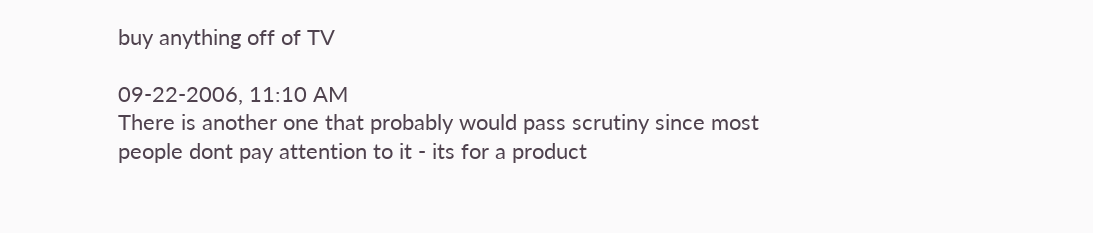buy anything off of TV

09-22-2006, 11:10 AM
There is another one that probably would pass scrutiny since most people dont pay attention to it - its for a product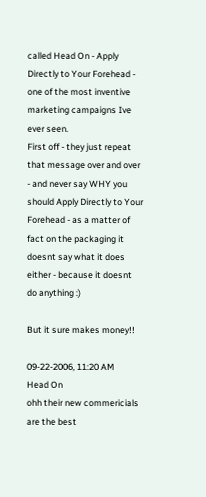called Head On - Apply Directly to Your Forehead - one of the most inventive marketing campaigns Ive ever seen.
First off - they just repeat that message over and over - and never say WHY you should Apply Directly to Your Forehead - as a matter of fact on the packaging it doesnt say what it does either - because it doesnt do anything :)

But it sure makes money!!

09-22-2006, 11:20 AM
Head On
ohh their new commericials are the best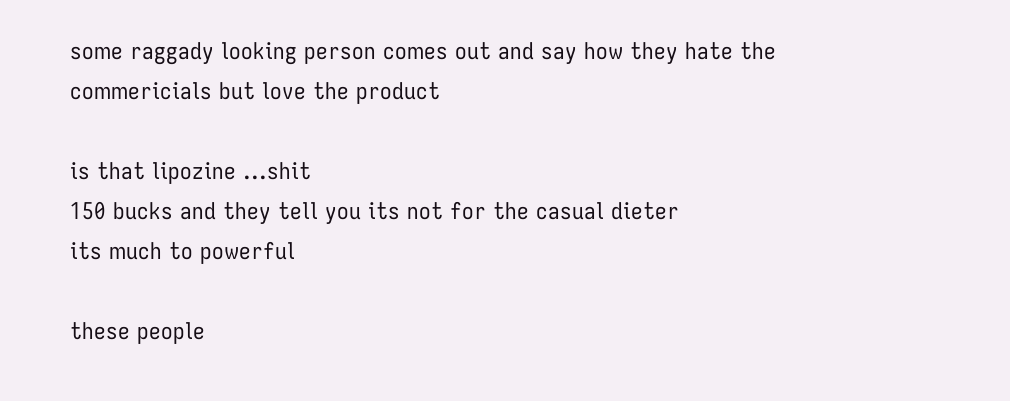some raggady looking person comes out and say how they hate the commericials but love the product

is that lipozine ...shit
150 bucks and they tell you its not for the casual dieter
its much to powerful

these people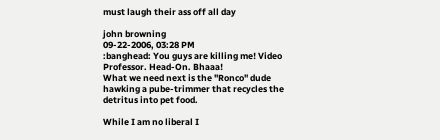must laugh their ass off all day

john browning
09-22-2006, 03:28 PM
:banghead: You guys are killing me! Video Professor. Head-On. Bhaaa!
What we need next is the "Ronco" dude hawking a pube-trimmer that recycles the detritus into pet food.

While I am no liberal I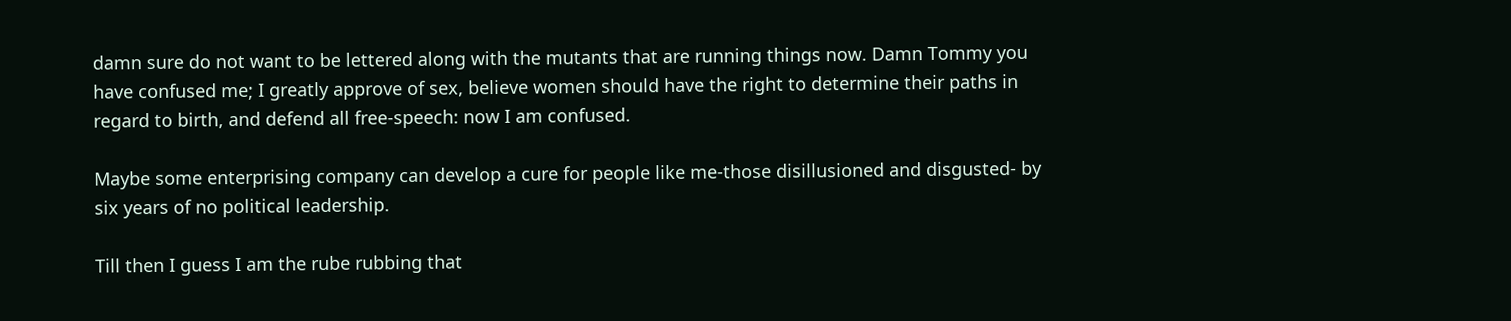damn sure do not want to be lettered along with the mutants that are running things now. Damn Tommy you have confused me; I greatly approve of sex, believe women should have the right to determine their paths in regard to birth, and defend all free-speech: now I am confused.

Maybe some enterprising company can develop a cure for people like me-those disillusioned and disgusted- by six years of no political leadership.

Till then I guess I am the rube rubbing that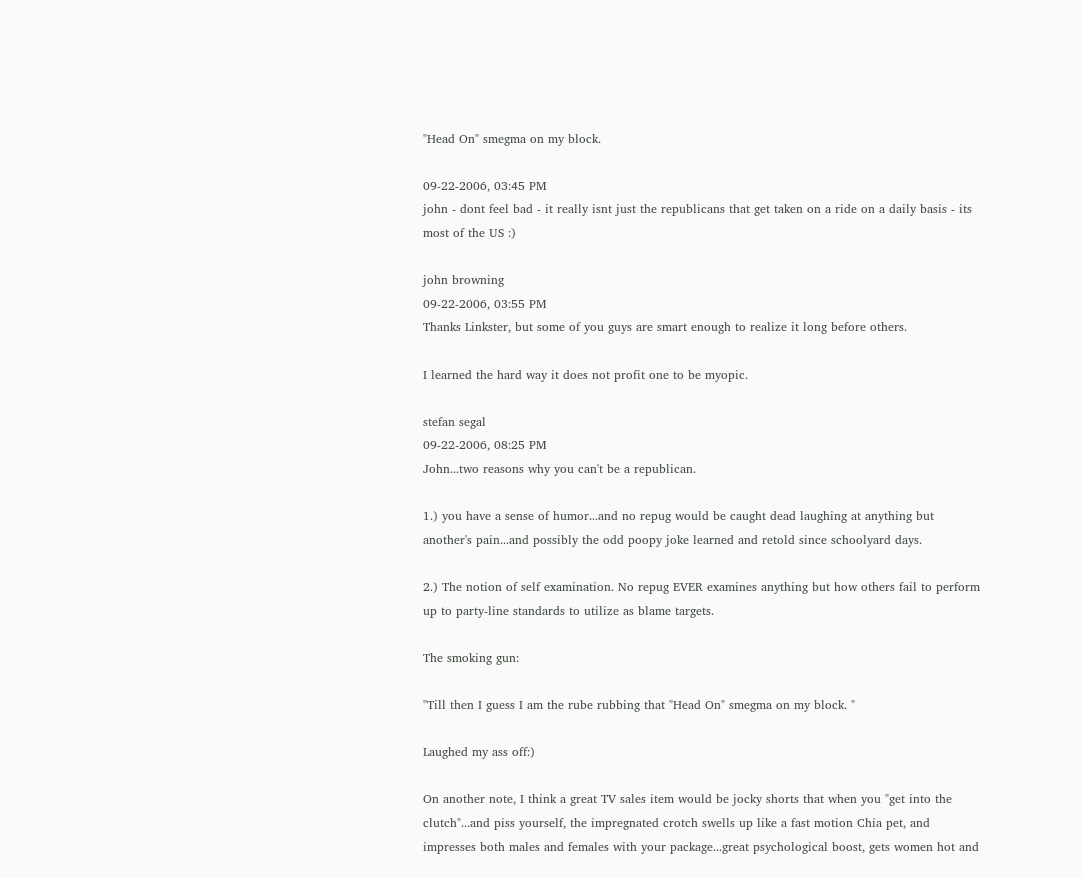"Head On" smegma on my block.

09-22-2006, 03:45 PM
john - dont feel bad - it really isnt just the republicans that get taken on a ride on a daily basis - its most of the US :)

john browning
09-22-2006, 03:55 PM
Thanks Linkster, but some of you guys are smart enough to realize it long before others.

I learned the hard way it does not profit one to be myopic.

stefan segal
09-22-2006, 08:25 PM
John...two reasons why you can't be a republican.

1.) you have a sense of humor...and no repug would be caught dead laughing at anything but another's pain...and possibly the odd poopy joke learned and retold since schoolyard days.

2.) The notion of self examination. No repug EVER examines anything but how others fail to perform up to party-line standards to utilize as blame targets.

The smoking gun:

"Till then I guess I am the rube rubbing that "Head On" smegma on my block. "

Laughed my ass off:)

On another note, I think a great TV sales item would be jocky shorts that when you "get into the clutch"...and piss yourself, the impregnated crotch swells up like a fast motion Chia pet, and impresses both males and females with your package...great psychological boost, gets women hot and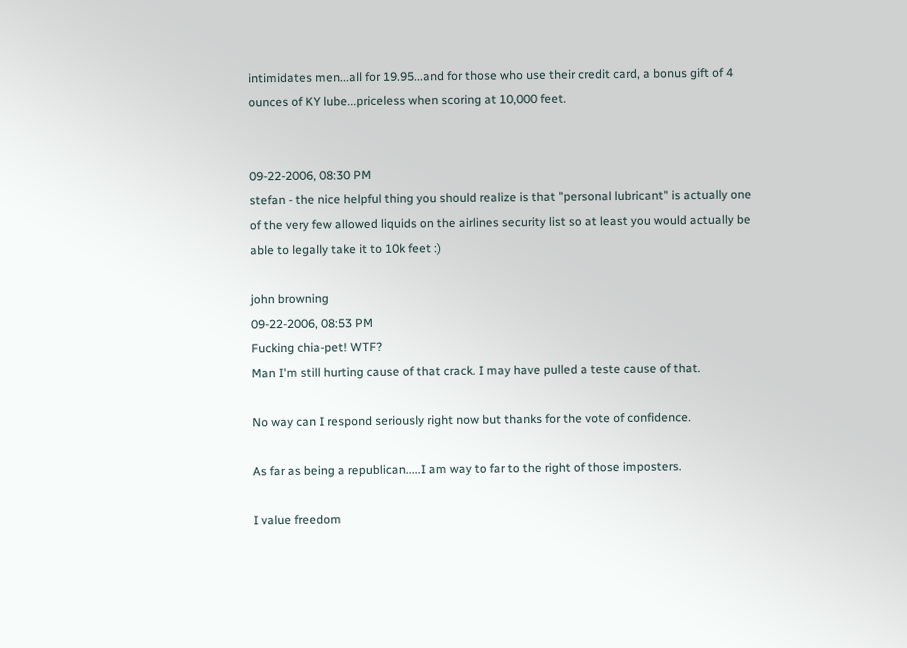intimidates men...all for 19.95...and for those who use their credit card, a bonus gift of 4 ounces of KY lube...priceless when scoring at 10,000 feet.


09-22-2006, 08:30 PM
stefan - the nice helpful thing you should realize is that "personal lubricant" is actually one of the very few allowed liquids on the airlines security list so at least you would actually be able to legally take it to 10k feet :)

john browning
09-22-2006, 08:53 PM
Fucking chia-pet! WTF?
Man I'm still hurting cause of that crack. I may have pulled a teste cause of that.

No way can I respond seriously right now but thanks for the vote of confidence.

As far as being a republican.....I am way to far to the right of those imposters.

I value freedom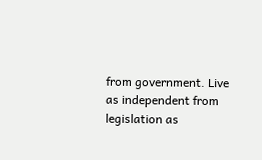from government. Live as independent from legislation as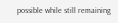possible while still remaining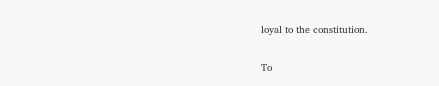loyal to the constitution.

To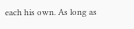each his own. As long as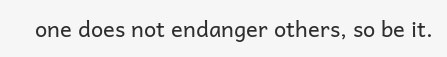one does not endanger others, so be it.